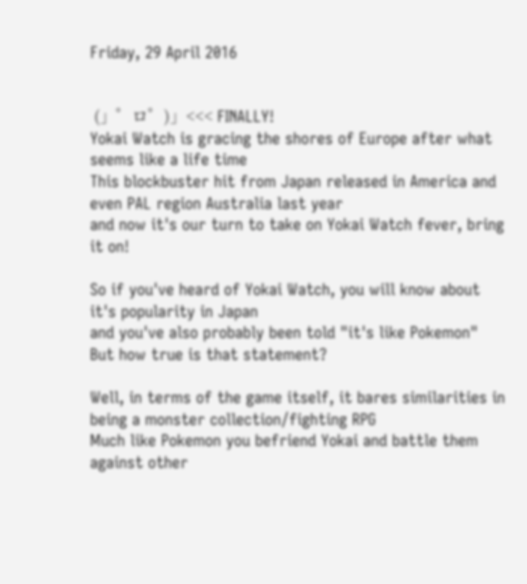Friday, 29 April 2016


 (」゜ロ゜)」<<< FINALLY!
Yokai Watch is gracing the shores of Europe after what seems like a life time
This blockbuster hit from Japan released in America and even PAL region Australia last year
and now it's our turn to take on Yokai Watch fever, bring it on!

So if you've heard of Yokai Watch, you will know about it's popularity in Japan
and you've also probably been told "it's like Pokemon"
But how true is that statement?

Well, in terms of the game itself, it bares similarities in being a monster collection/fighting RPG
Much like Pokemon you befriend Yokai and battle them against other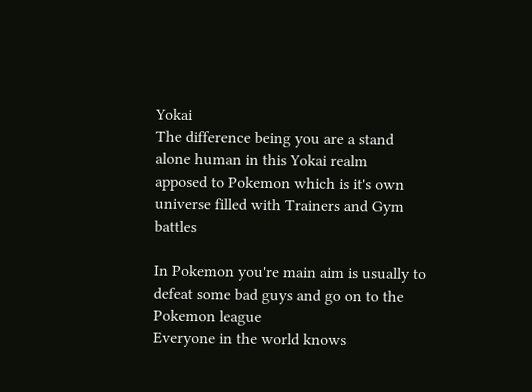Yokai
The difference being you are a stand alone human in this Yokai realm
apposed to Pokemon which is it's own universe filled with Trainers and Gym battles

In Pokemon you're main aim is usually to defeat some bad guys and go on to the Pokemon league
Everyone in the world knows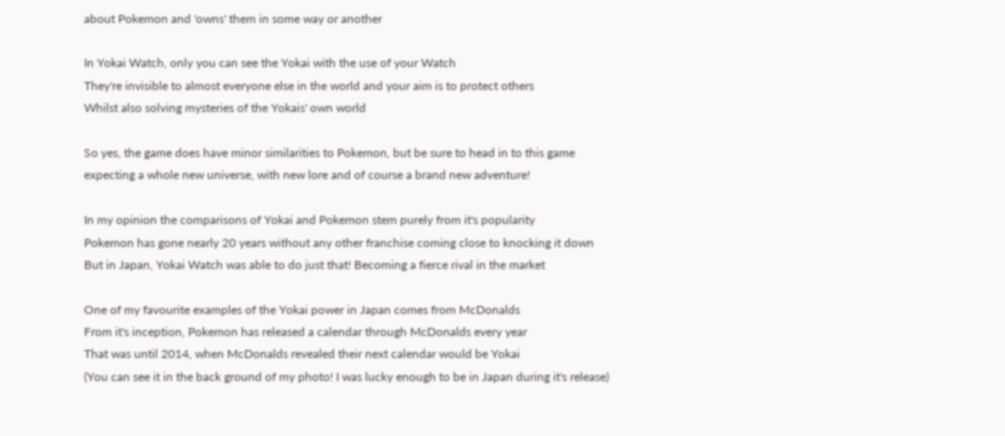about Pokemon and 'owns' them in some way or another

In Yokai Watch, only you can see the Yokai with the use of your Watch
They're invisible to almost everyone else in the world and your aim is to protect others
Whilst also solving mysteries of the Yokais' own world

So yes, the game does have minor similarities to Pokemon, but be sure to head in to this game
expecting a whole new universe, with new lore and of course a brand new adventure!

In my opinion the comparisons of Yokai and Pokemon stem purely from it's popularity
Pokemon has gone nearly 20 years without any other franchise coming close to knocking it down
But in Japan, Yokai Watch was able to do just that! Becoming a fierce rival in the market

One of my favourite examples of the Yokai power in Japan comes from McDonalds
From it's inception, Pokemon has released a calendar through McDonalds every year
That was until 2014, when McDonalds revealed their next calendar would be Yokai
(You can see it in the back ground of my photo! I was lucky enough to be in Japan during it's release)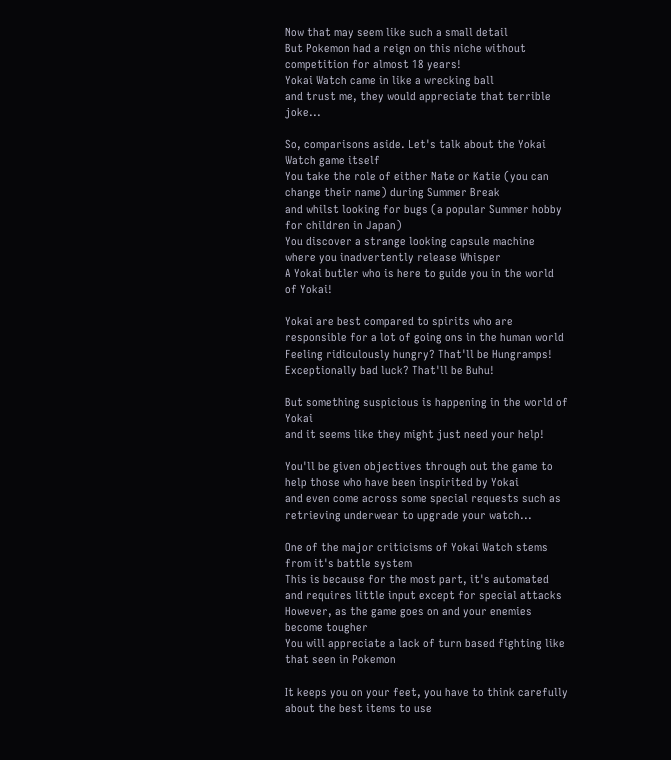Now that may seem like such a small detail
But Pokemon had a reign on this niche without competition for almost 18 years!
Yokai Watch came in like a wrecking ball
and trust me, they would appreciate that terrible joke...

So, comparisons aside. Let's talk about the Yokai Watch game itself
You take the role of either Nate or Katie (you can change their name) during Summer Break
and whilst looking for bugs (a popular Summer hobby for children in Japan)
You discover a strange looking capsule machine where you inadvertently release Whisper
A Yokai butler who is here to guide you in the world of Yokai!

Yokai are best compared to spirits who are responsible for a lot of going ons in the human world
Feeling ridiculously hungry? That'll be Hungramps!
Exceptionally bad luck? That'll be Buhu!

But something suspicious is happening in the world of Yokai
and it seems like they might just need your help!

You'll be given objectives through out the game to help those who have been inspirited by Yokai
and even come across some special requests such as retrieving underwear to upgrade your watch...

One of the major criticisms of Yokai Watch stems from it's battle system
This is because for the most part, it's automated and requires little input except for special attacks
However, as the game goes on and your enemies become tougher
You will appreciate a lack of turn based fighting like that seen in Pokemon

It keeps you on your feet, you have to think carefully about the best items to use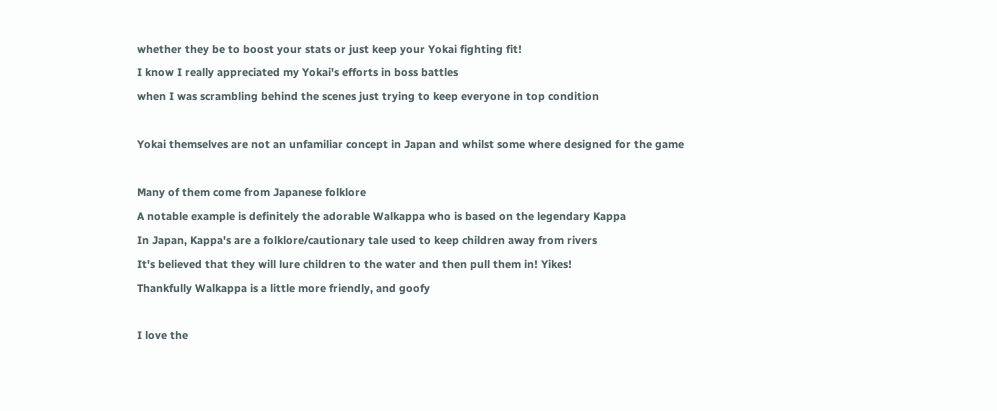whether they be to boost your stats or just keep your Yokai fighting fit!
I know I really appreciated my Yokai's efforts in boss battles
when I was scrambling behind the scenes just trying to keep everyone in top condition

Yokai themselves are not an unfamiliar concept in Japan and whilst some where designed for the game

Many of them come from Japanese folklore
A notable example is definitely the adorable Walkappa who is based on the legendary Kappa
In Japan, Kappa's are a folklore/cautionary tale used to keep children away from rivers
It's believed that they will lure children to the water and then pull them in! Yikes!
Thankfully Walkappa is a little more friendly, and goofy

I love the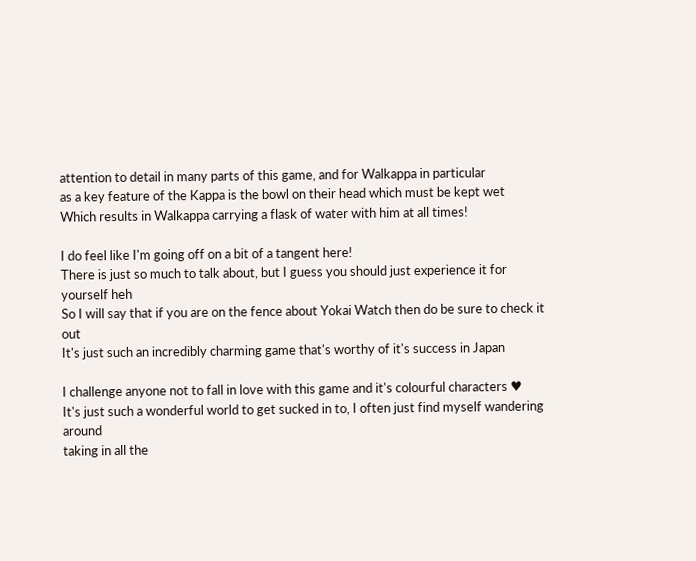attention to detail in many parts of this game, and for Walkappa in particular
as a key feature of the Kappa is the bowl on their head which must be kept wet
Which results in Walkappa carrying a flask of water with him at all times!

I do feel like I'm going off on a bit of a tangent here!
There is just so much to talk about, but I guess you should just experience it for yourself heh
So I will say that if you are on the fence about Yokai Watch then do be sure to check it out
It's just such an incredibly charming game that's worthy of it's success in Japan

I challenge anyone not to fall in love with this game and it's colourful characters ♥
It's just such a wonderful world to get sucked in to, I often just find myself wandering around
taking in all the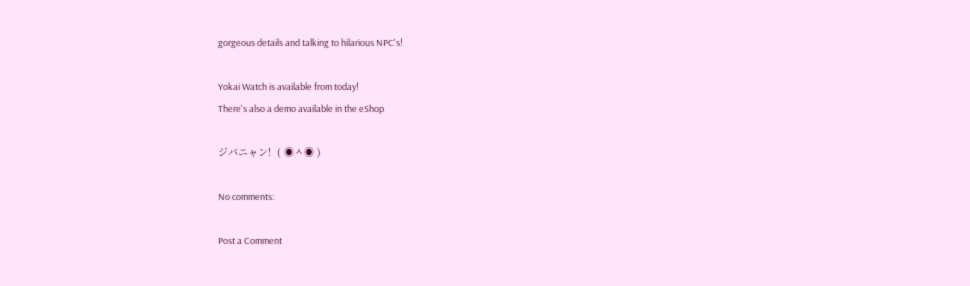gorgeous details and talking to hilarious NPC's!

Yokai Watch is available from today!
There's also a demo available in the eShop

ジバニャン!  ( ◉ㅅ◉ )

No comments:

Post a Comment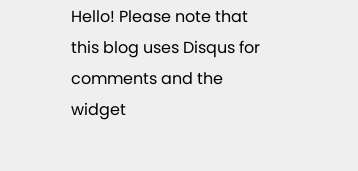Hello! Please note that this blog uses Disqus for comments and the widget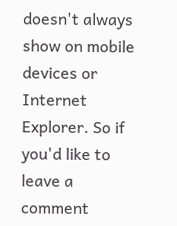doesn't always show on mobile devices or Internet Explorer. So if you'd like to leave a comment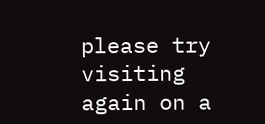please try visiting again on a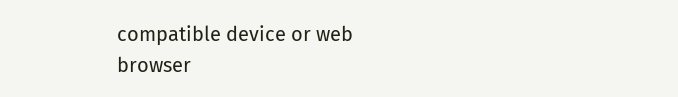compatible device or web browser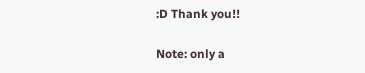:D Thank you!!

Note: only a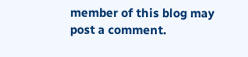member of this blog may post a comment.